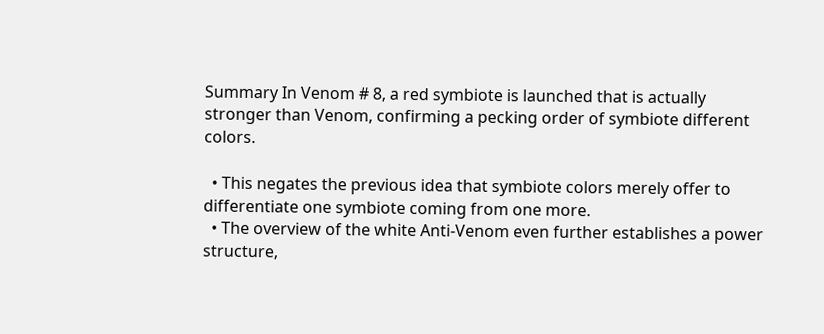Summary In Venom # 8, a red symbiote is launched that is actually stronger than Venom, confirming a pecking order of symbiote different colors.

  • This negates the previous idea that symbiote colors merely offer to differentiate one symbiote coming from one more.
  • The overview of the white Anti-Venom even further establishes a power structure,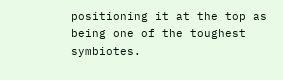positioning it at the top as being one of the toughest symbiotes.